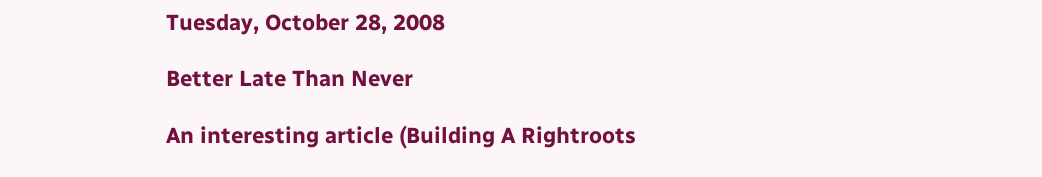Tuesday, October 28, 2008

Better Late Than Never

An interesting article (Building A Rightroots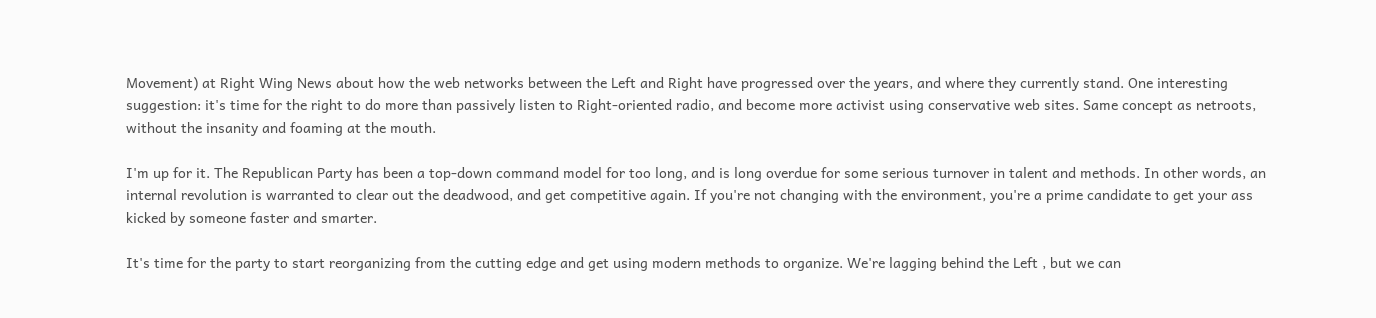Movement) at Right Wing News about how the web networks between the Left and Right have progressed over the years, and where they currently stand. One interesting suggestion: it's time for the right to do more than passively listen to Right-oriented radio, and become more activist using conservative web sites. Same concept as netroots, without the insanity and foaming at the mouth.

I'm up for it. The Republican Party has been a top-down command model for too long, and is long overdue for some serious turnover in talent and methods. In other words, an internal revolution is warranted to clear out the deadwood, and get competitive again. If you're not changing with the environment, you're a prime candidate to get your ass kicked by someone faster and smarter.

It's time for the party to start reorganizing from the cutting edge and get using modern methods to organize. We're lagging behind the Left , but we can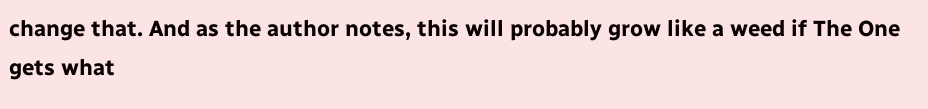change that. And as the author notes, this will probably grow like a weed if The One gets what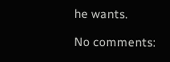he wants.

No comments: